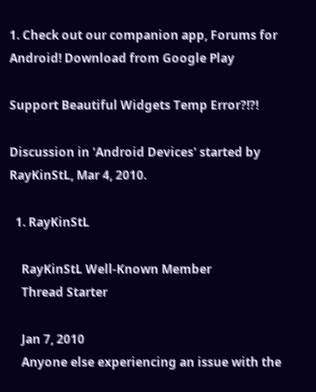1. Check out our companion app, Forums for Android! Download from Google Play

Support Beautiful Widgets Temp Error?!?!

Discussion in 'Android Devices' started by RayKinStL, Mar 4, 2010.

  1. RayKinStL

    RayKinStL Well-Known Member
    Thread Starter

    Jan 7, 2010
    Anyone else experiencing an issue with the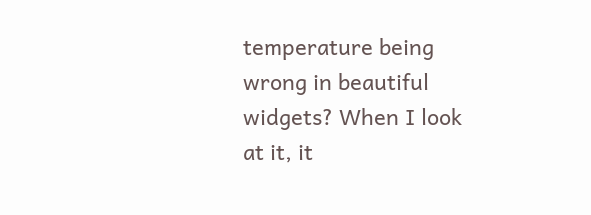temperature being wrong in beautiful widgets? When I look at it, it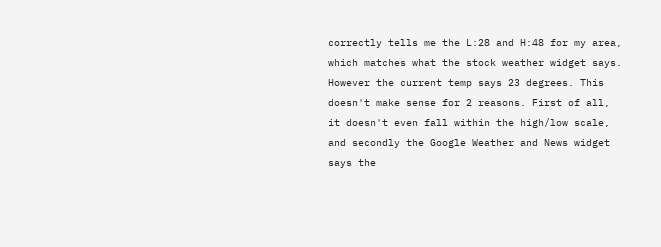correctly tells me the L:28 and H:48 for my area, which matches what the stock weather widget says. However the current temp says 23 degrees. This doesn't make sense for 2 reasons. First of all, it doesn't even fall within the high/low scale, and secondly the Google Weather and News widget says the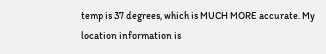temp is 37 degrees, which is MUCH MORE accurate. My location information is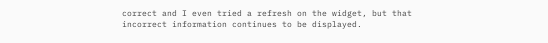correct and I even tried a refresh on the widget, but that incorrect information continues to be displayed.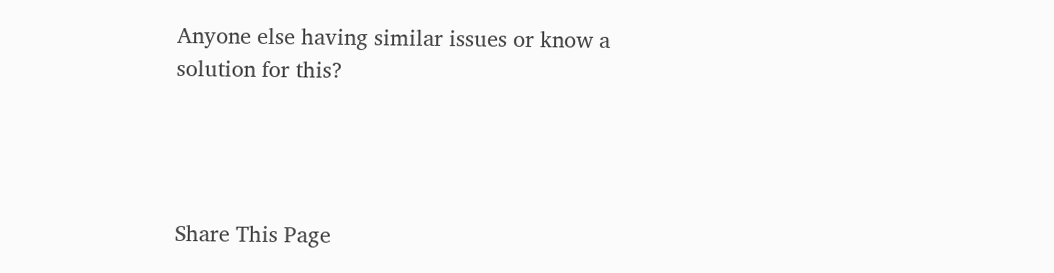Anyone else having similar issues or know a solution for this?




Share This Page